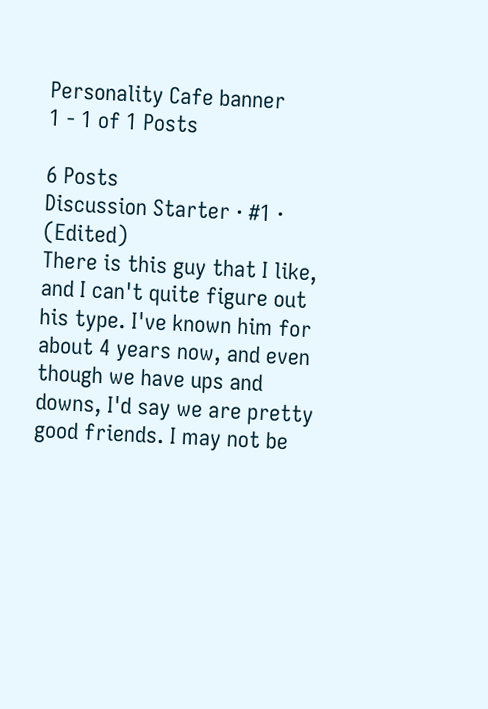Personality Cafe banner
1 - 1 of 1 Posts

6 Posts
Discussion Starter · #1 · (Edited)
There is this guy that I like, and I can't quite figure out his type. I've known him for about 4 years now, and even though we have ups and downs, I'd say we are pretty good friends. I may not be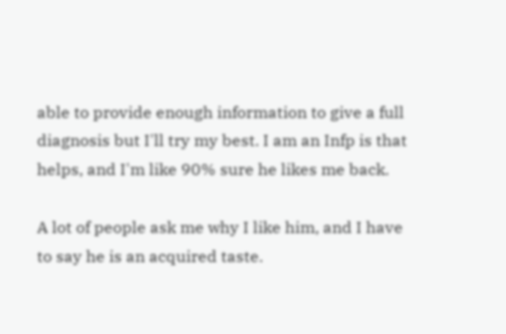able to provide enough information to give a full diagnosis but I'll try my best. I am an Infp is that helps, and I'm like 90% sure he likes me back.

A lot of people ask me why I like him, and I have to say he is an acquired taste.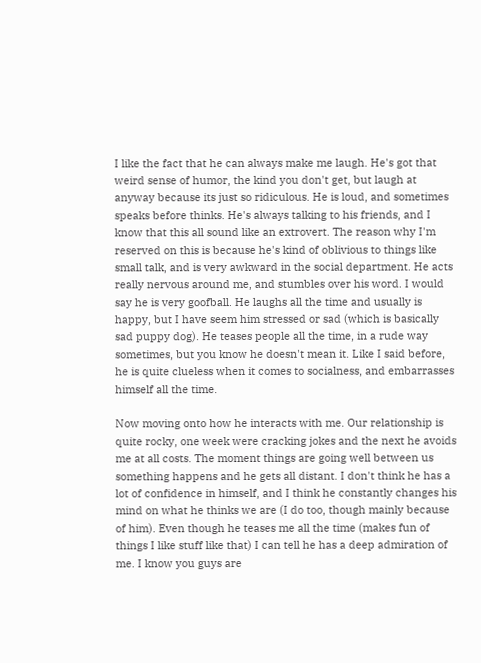I like the fact that he can always make me laugh. He's got that weird sense of humor, the kind you don't get, but laugh at anyway because its just so ridiculous. He is loud, and sometimes speaks before thinks. He's always talking to his friends, and I know that this all sound like an extrovert. The reason why I'm reserved on this is because he's kind of oblivious to things like small talk, and is very awkward in the social department. He acts really nervous around me, and stumbles over his word. I would say he is very goofball. He laughs all the time and usually is happy, but I have seem him stressed or sad (which is basically sad puppy dog). He teases people all the time, in a rude way sometimes, but you know he doesn't mean it. Like I said before, he is quite clueless when it comes to socialness, and embarrasses himself all the time.

Now moving onto how he interacts with me. Our relationship is quite rocky, one week were cracking jokes and the next he avoids me at all costs. The moment things are going well between us something happens and he gets all distant. I don't think he has a lot of confidence in himself, and I think he constantly changes his mind on what he thinks we are (I do too, though mainly because of him). Even though he teases me all the time (makes fun of things I like stuff like that) I can tell he has a deep admiration of me. I know you guys are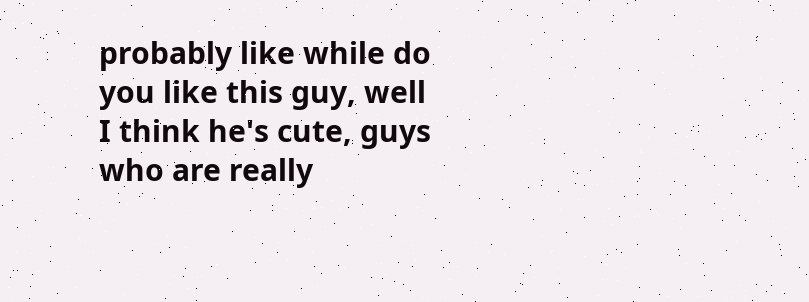probably like while do you like this guy, well I think he's cute, guys who are really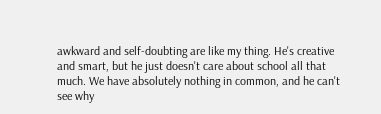awkward and self-doubting are like my thing. He's creative and smart, but he just doesn't care about school all that much. We have absolutely nothing in common, and he can't see why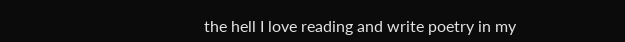the hell I love reading and write poetry in my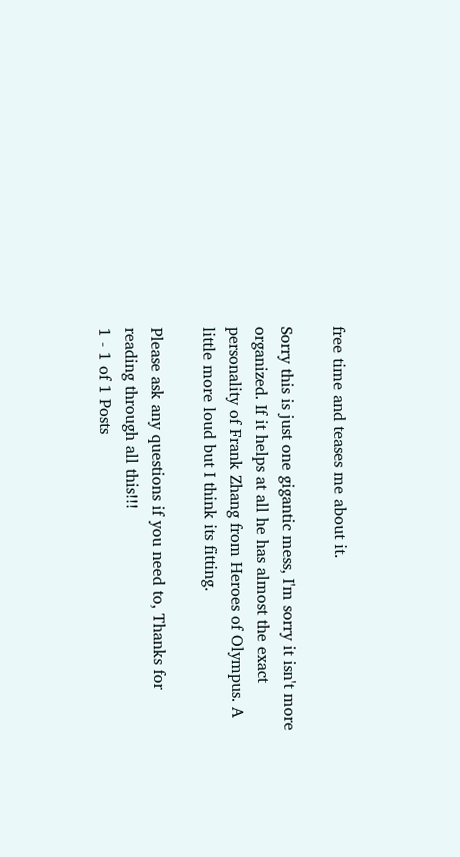free time and teases me about it.

Sorry this is just one gigantic mess, I'm sorry it isn't more organized. If it helps at all he has almost the exact personality of Frank Zhang from Heroes of Olympus. A little more loud but I think its fitting.

Please ask any questions if you need to, Thanks for reading through all this!!!
1 - 1 of 1 Posts